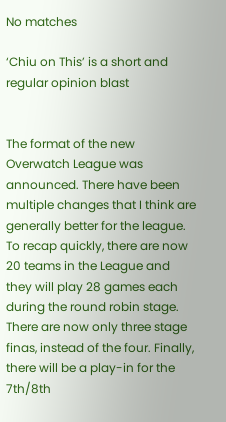No matches

‘Chiu on This’ is a short and regular opinion blast


The format of the new Overwatch League was announced. There have been multiple changes that I think are generally better for the league. To recap quickly, there are now 20 teams in the League and they will play 28 games each during the round robin stage. There are now only three stage finas, instead of the four. Finally, there will be a play-in for the 7th/8th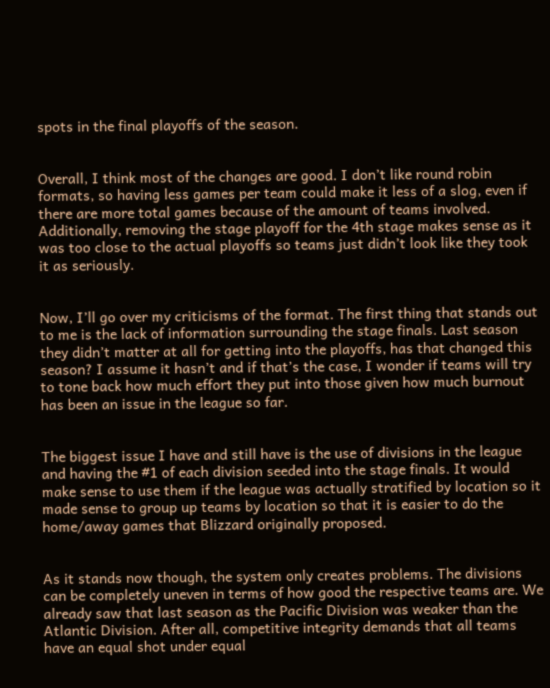spots in the final playoffs of the season.


Overall, I think most of the changes are good. I don’t like round robin formats, so having less games per team could make it less of a slog, even if there are more total games because of the amount of teams involved. Additionally, removing the stage playoff for the 4th stage makes sense as it was too close to the actual playoffs so teams just didn’t look like they took it as seriously.


Now, I’ll go over my criticisms of the format. The first thing that stands out to me is the lack of information surrounding the stage finals. Last season they didn’t matter at all for getting into the playoffs, has that changed this season? I assume it hasn’t and if that’s the case, I wonder if teams will try to tone back how much effort they put into those given how much burnout has been an issue in the league so far.


The biggest issue I have and still have is the use of divisions in the league and having the #1 of each division seeded into the stage finals. It would make sense to use them if the league was actually stratified by location so it made sense to group up teams by location so that it is easier to do the home/away games that Blizzard originally proposed.


As it stands now though, the system only creates problems. The divisions can be completely uneven in terms of how good the respective teams are. We already saw that last season as the Pacific Division was weaker than the Atlantic Division. After all, competitive integrity demands that all teams have an equal shot under equal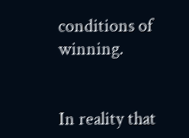conditions of winning.


In reality that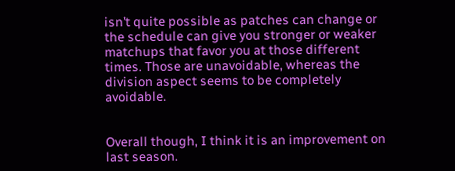isn’t quite possible as patches can change or the schedule can give you stronger or weaker matchups that favor you at those different times. Those are unavoidable, whereas the division aspect seems to be completely avoidable.


Overall though, I think it is an improvement on last season.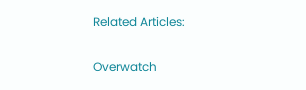Related Articles:

Overwatch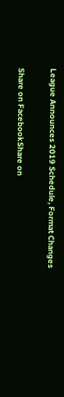League Announces 2019 Schedule, Format Changes

Share on FacebookShare on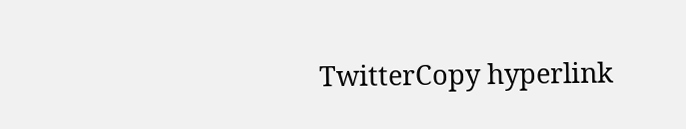TwitterCopy hyperlink